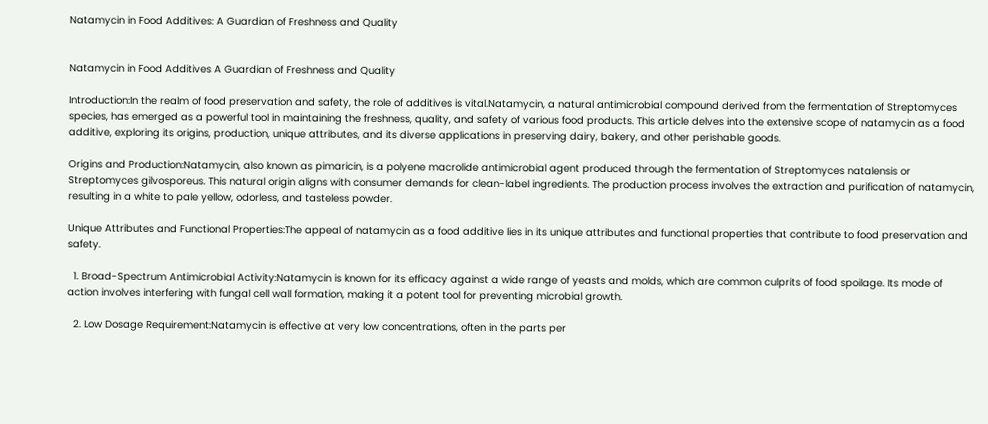Natamycin in Food Additives: A Guardian of Freshness and Quality


Natamycin in Food Additives A Guardian of Freshness and Quality

Introduction:In the realm of food preservation and safety, the role of additives is vital.Natamycin, a natural antimicrobial compound derived from the fermentation of Streptomyces species, has emerged as a powerful tool in maintaining the freshness, quality, and safety of various food products. This article delves into the extensive scope of natamycin as a food additive, exploring its origins, production, unique attributes, and its diverse applications in preserving dairy, bakery, and other perishable goods.

Origins and Production:Natamycin, also known as pimaricin, is a polyene macrolide antimicrobial agent produced through the fermentation of Streptomyces natalensis or Streptomyces gilvosporeus. This natural origin aligns with consumer demands for clean-label ingredients. The production process involves the extraction and purification of natamycin, resulting in a white to pale yellow, odorless, and tasteless powder.

Unique Attributes and Functional Properties:The appeal of natamycin as a food additive lies in its unique attributes and functional properties that contribute to food preservation and safety.

  1. Broad-Spectrum Antimicrobial Activity:Natamycin is known for its efficacy against a wide range of yeasts and molds, which are common culprits of food spoilage. Its mode of action involves interfering with fungal cell wall formation, making it a potent tool for preventing microbial growth.

  2. Low Dosage Requirement:Natamycin is effective at very low concentrations, often in the parts per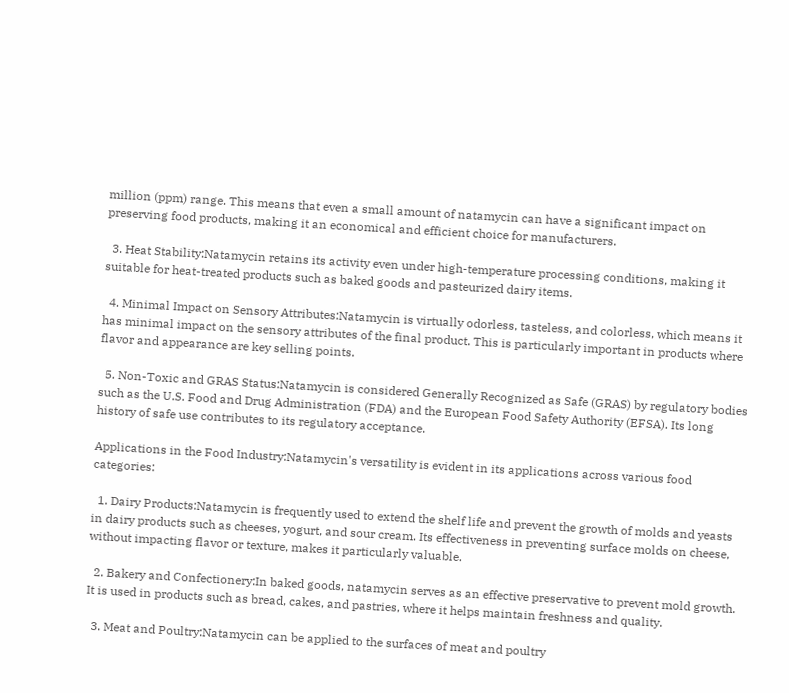million (ppm) range. This means that even a small amount of natamycin can have a significant impact on preserving food products, making it an economical and efficient choice for manufacturers.

  3. Heat Stability:Natamycin retains its activity even under high-temperature processing conditions, making it suitable for heat-treated products such as baked goods and pasteurized dairy items.

  4. Minimal Impact on Sensory Attributes:Natamycin is virtually odorless, tasteless, and colorless, which means it has minimal impact on the sensory attributes of the final product. This is particularly important in products where flavor and appearance are key selling points.

  5. Non-Toxic and GRAS Status:Natamycin is considered Generally Recognized as Safe (GRAS) by regulatory bodies such as the U.S. Food and Drug Administration (FDA) and the European Food Safety Authority (EFSA). Its long history of safe use contributes to its regulatory acceptance.

Applications in the Food Industry:Natamycin's versatility is evident in its applications across various food categories:

  1. Dairy Products:Natamycin is frequently used to extend the shelf life and prevent the growth of molds and yeasts in dairy products such as cheeses, yogurt, and sour cream. Its effectiveness in preventing surface molds on cheese, without impacting flavor or texture, makes it particularly valuable.

  2. Bakery and Confectionery:In baked goods, natamycin serves as an effective preservative to prevent mold growth. It is used in products such as bread, cakes, and pastries, where it helps maintain freshness and quality.

  3. Meat and Poultry:Natamycin can be applied to the surfaces of meat and poultry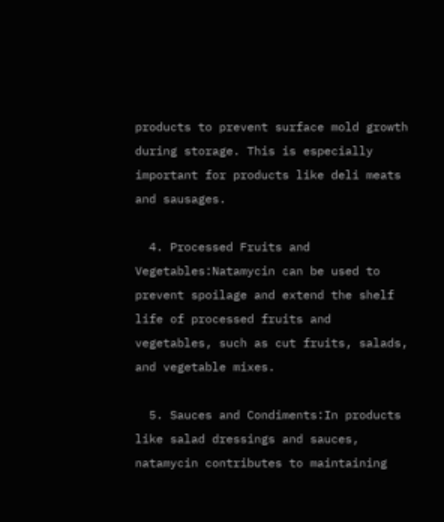products to prevent surface mold growth during storage. This is especially important for products like deli meats and sausages.

  4. Processed Fruits and Vegetables:Natamycin can be used to prevent spoilage and extend the shelf life of processed fruits and vegetables, such as cut fruits, salads, and vegetable mixes.

  5. Sauces and Condiments:In products like salad dressings and sauces, natamycin contributes to maintaining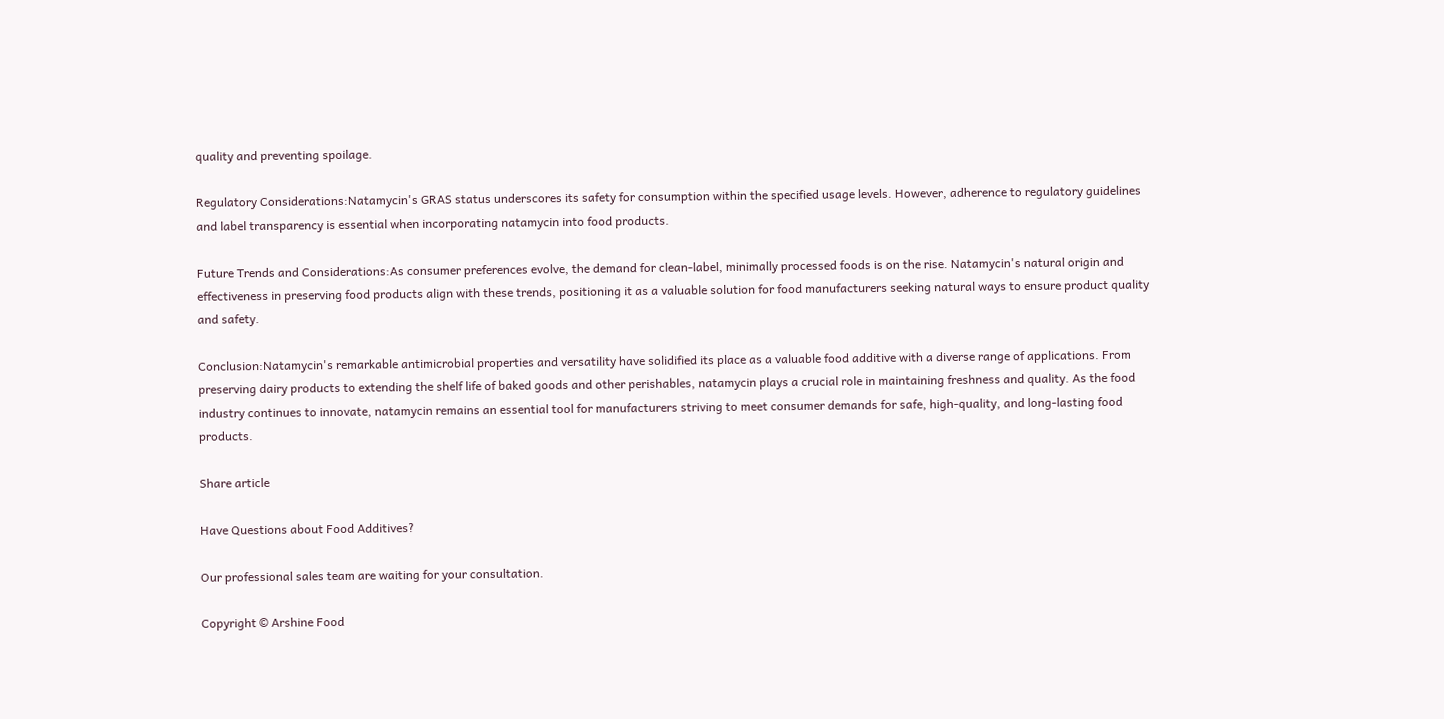quality and preventing spoilage.

Regulatory Considerations:Natamycin's GRAS status underscores its safety for consumption within the specified usage levels. However, adherence to regulatory guidelines and label transparency is essential when incorporating natamycin into food products.

Future Trends and Considerations:As consumer preferences evolve, the demand for clean-label, minimally processed foods is on the rise. Natamycin's natural origin and effectiveness in preserving food products align with these trends, positioning it as a valuable solution for food manufacturers seeking natural ways to ensure product quality and safety.

Conclusion:Natamycin's remarkable antimicrobial properties and versatility have solidified its place as a valuable food additive with a diverse range of applications. From preserving dairy products to extending the shelf life of baked goods and other perishables, natamycin plays a crucial role in maintaining freshness and quality. As the food industry continues to innovate, natamycin remains an essential tool for manufacturers striving to meet consumer demands for safe, high-quality, and long-lasting food products.

Share article

Have Questions about Food Additives?

Our professional sales team are waiting for your consultation.

Copyright © Arshine Food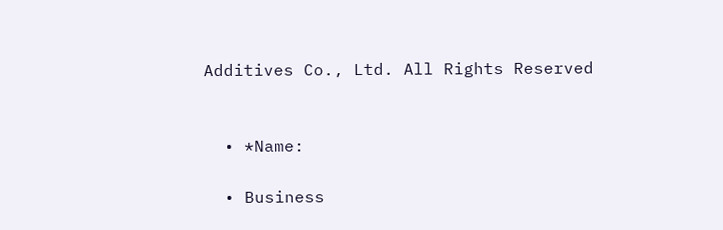Additives Co., Ltd. All Rights Reserved


  • *Name:

  • Business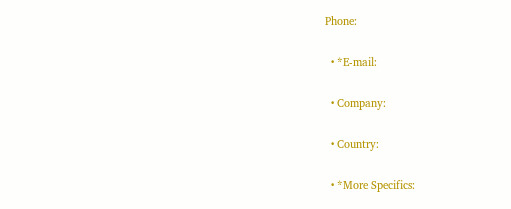Phone:

  • *E-mail:

  • Company:

  • Country:

  • *More Specifics: